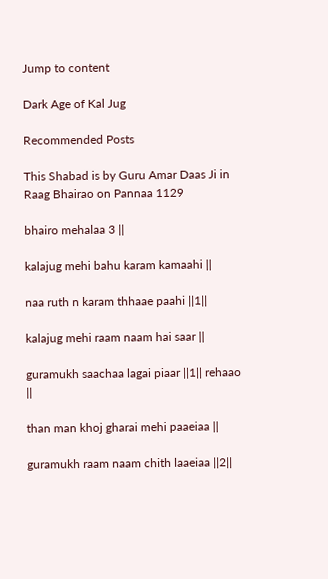Jump to content

Dark Age of Kal Jug

Recommended Posts

This Shabad is by Guru Amar Daas Ji in Raag Bhairao on Pannaa 1129

bhairo mehalaa 3 ||

kalajug mehi bahu karam kamaahi ||

naa ruth n karam thhaae paahi ||1||

kalajug mehi raam naam hai saar ||

guramukh saachaa lagai piaar ||1|| rehaao ||

than man khoj gharai mehi paaeiaa ||

guramukh raam naam chith laaeiaa ||2||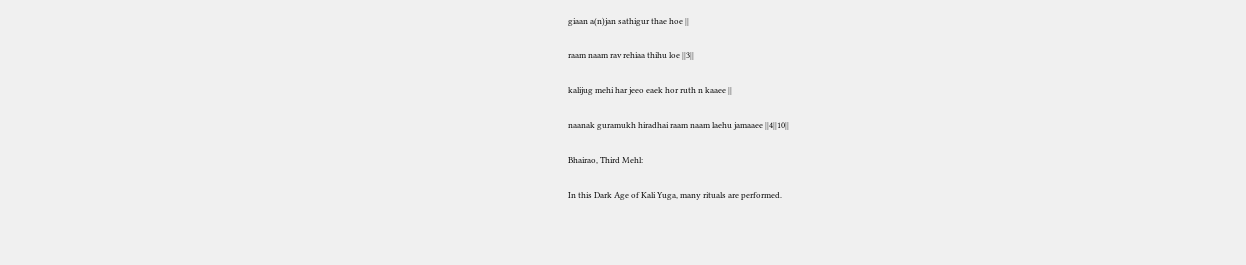giaan a(n)jan sathigur thae hoe ||

raam naam rav rehiaa thihu loe ||3||

kalijug mehi har jeeo eaek hor ruth n kaaee ||

naanak guramukh hiradhai raam naam laehu jamaaee ||4||10||

Bhairao, Third Mehl:

In this Dark Age of Kali Yuga, many rituals are performed.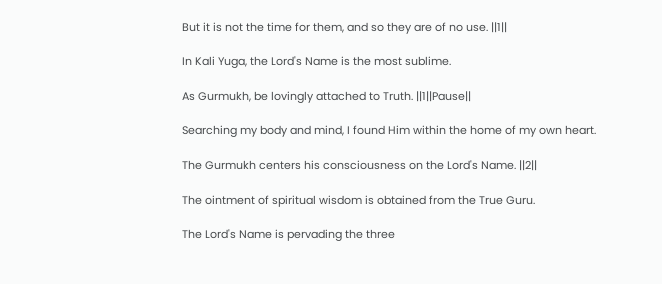But it is not the time for them, and so they are of no use. ||1||

In Kali Yuga, the Lord's Name is the most sublime.

As Gurmukh, be lovingly attached to Truth. ||1||Pause||

Searching my body and mind, I found Him within the home of my own heart.

The Gurmukh centers his consciousness on the Lord's Name. ||2||

The ointment of spiritual wisdom is obtained from the True Guru.

The Lord's Name is pervading the three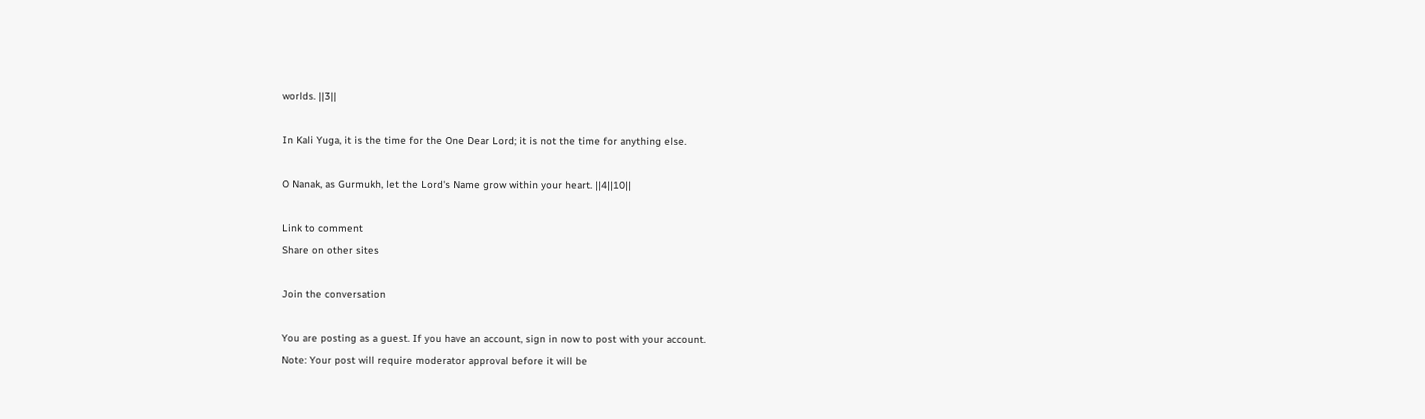worlds. ||3||

In Kali Yuga, it is the time for the One Dear Lord; it is not the time for anything else.

O Nanak, as Gurmukh, let the Lord's Name grow within your heart. ||4||10||

Link to comment
Share on other sites

Join the conversation

You are posting as a guest. If you have an account, sign in now to post with your account.
Note: Your post will require moderator approval before it will be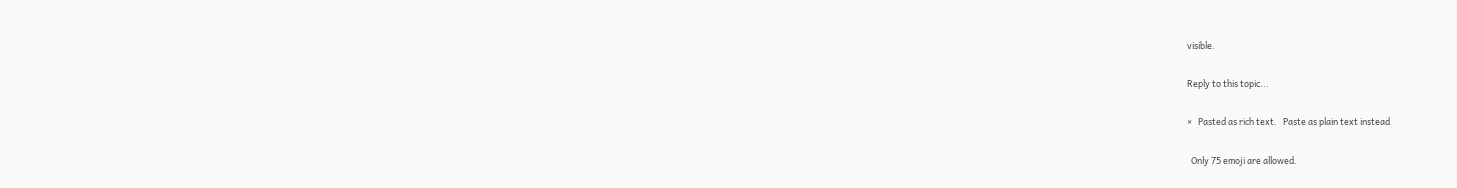visible.

Reply to this topic...

×   Pasted as rich text.   Paste as plain text instead

  Only 75 emoji are allowed.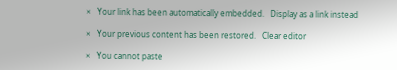×   Your link has been automatically embedded.   Display as a link instead

×   Your previous content has been restored.   Clear editor

×   You cannot paste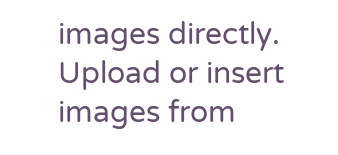images directly. Upload or insert images from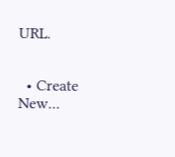URL.


  • Create New...